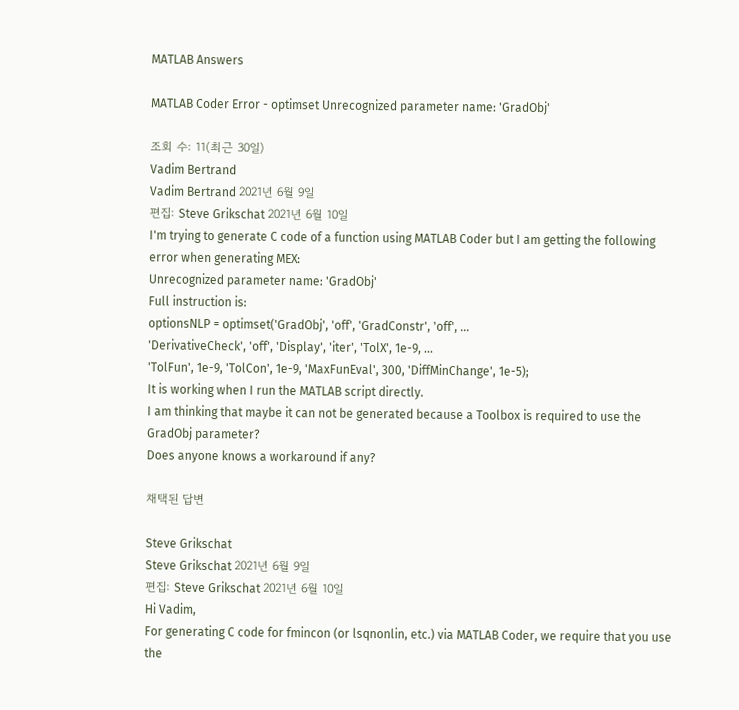MATLAB Answers

MATLAB Coder Error - optimset Unrecognized parameter name: 'GradObj'

조회 수: 11(최근 30일)
Vadim Bertrand
Vadim Bertrand 2021년 6월 9일
편집: Steve Grikschat 2021년 6월 10일
I'm trying to generate C code of a function using MATLAB Coder but I am getting the following error when generating MEX:
Unrecognized parameter name: 'GradObj'
Full instruction is:
optionsNLP = optimset('GradObj', 'off', 'GradConstr', 'off', ...
'DerivativeCheck', 'off', 'Display', 'iter', 'TolX', 1e-9, ...
'TolFun', 1e-9, 'TolCon', 1e-9, 'MaxFunEval', 300, 'DiffMinChange', 1e-5);
It is working when I run the MATLAB script directly.
I am thinking that maybe it can not be generated because a Toolbox is required to use the GradObj parameter?
Does anyone knows a workaround if any?

채택된 답변

Steve Grikschat
Steve Grikschat 2021년 6월 9일
편집: Steve Grikschat 2021년 6월 10일
Hi Vadim,
For generating C code for fmincon (or lsqnonlin, etc.) via MATLAB Coder, we require that you use the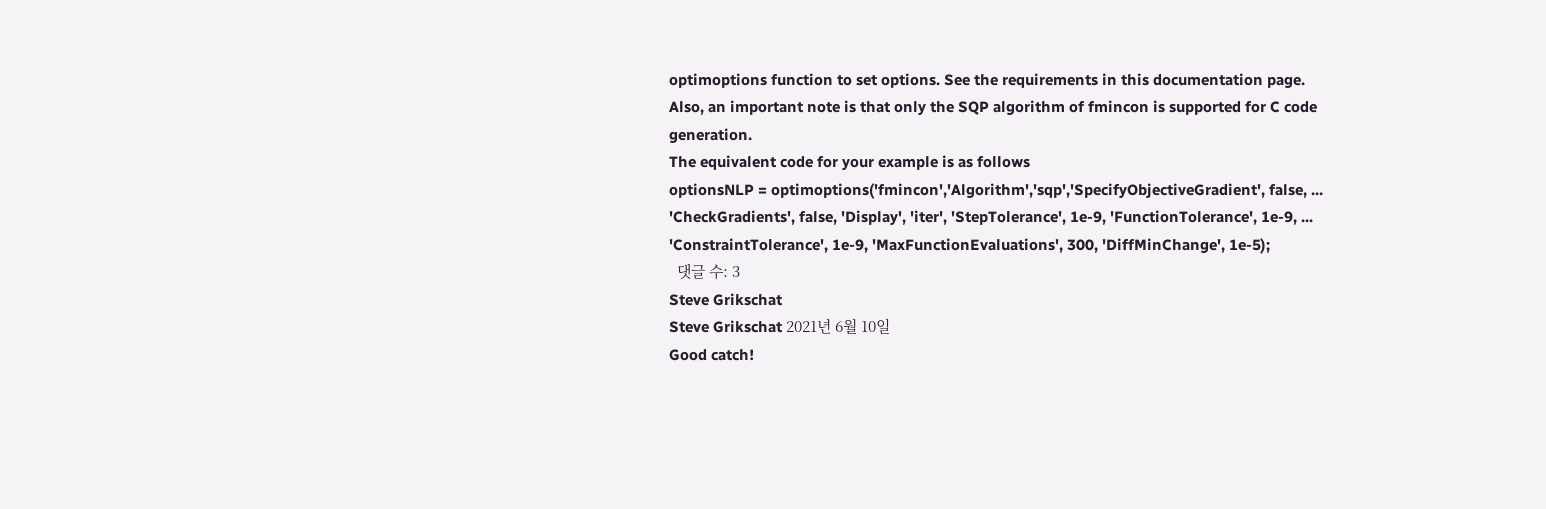optimoptions function to set options. See the requirements in this documentation page.
Also, an important note is that only the SQP algorithm of fmincon is supported for C code generation.
The equivalent code for your example is as follows
optionsNLP = optimoptions('fmincon','Algorithm','sqp','SpecifyObjectiveGradient', false, ...
'CheckGradients', false, 'Display', 'iter', 'StepTolerance', 1e-9, 'FunctionTolerance', 1e-9, ...
'ConstraintTolerance', 1e-9, 'MaxFunctionEvaluations', 300, 'DiffMinChange', 1e-5);
  댓글 수: 3
Steve Grikschat
Steve Grikschat 2021년 6월 10일
Good catch!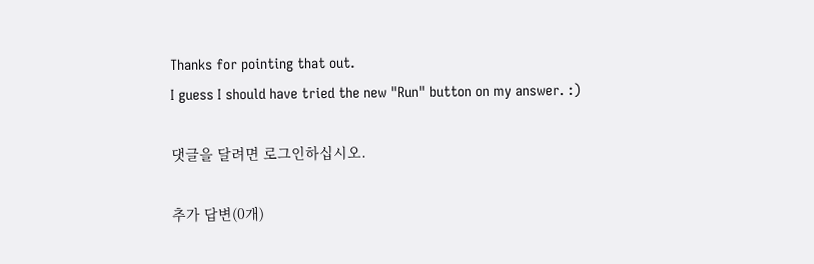Thanks for pointing that out.
I guess I should have tried the new "Run" button on my answer. :)

댓글을 달려면 로그인하십시오.

추가 답변(0개)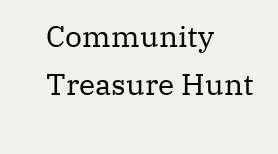Community Treasure Hunt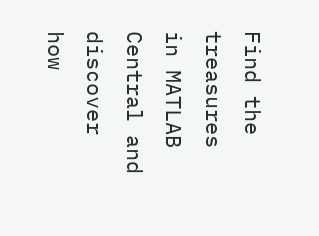Find the treasures in MATLAB Central and discover how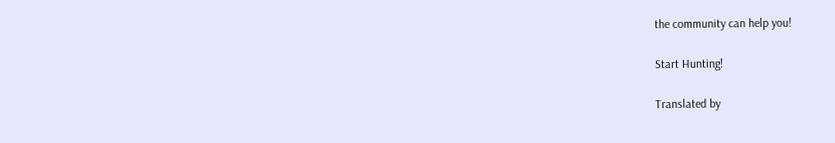the community can help you!

Start Hunting!

Translated by